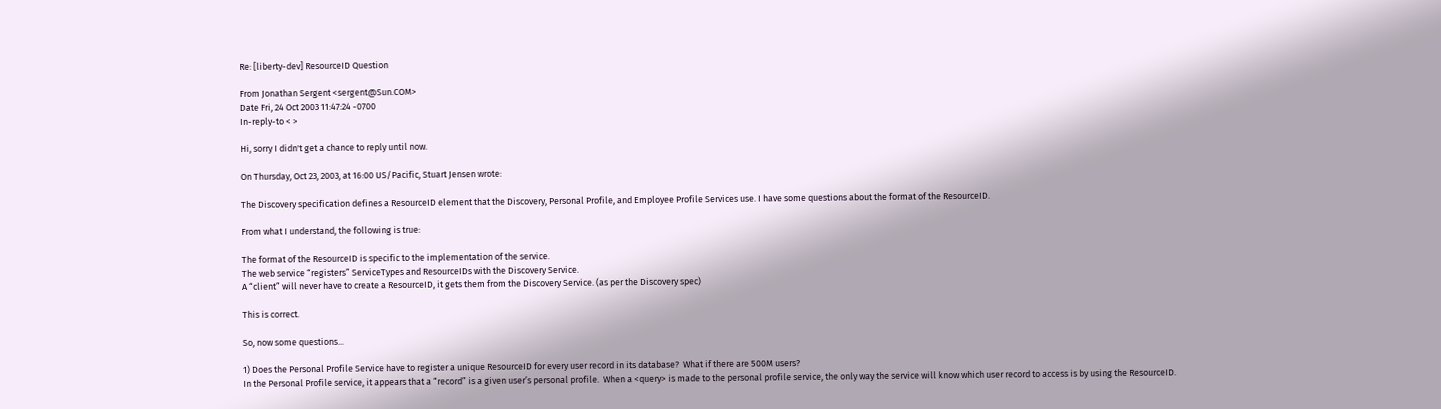Re: [liberty-dev] ResourceID Question

From Jonathan Sergent <sergent@Sun.COM>
Date Fri, 24 Oct 2003 11:47:24 -0700
In-reply-to < >

Hi, sorry I didn't get a chance to reply until now.

On Thursday, Oct 23, 2003, at 16:00 US/Pacific, Stuart Jensen wrote:

The Discovery specification defines a ResourceID element that the Discovery, Personal Profile, and Employee Profile Services use. I have some questions about the format of the ResourceID.

From what I understand, the following is true:

The format of the ResourceID is specific to the implementation of the service.
The web service “registers” ServiceTypes and ResourceIDs with the Discovery Service.
A “client” will never have to create a ResourceID, it gets them from the Discovery Service. (as per the Discovery spec)

This is correct.

So, now some questions...

1) Does the Personal Profile Service have to register a unique ResourceID for every user record in its database?  What if there are 500M users?
In the Personal Profile service, it appears that a “record” is a given user’s personal profile.  When a <query> is made to the personal profile service, the only way the service will know which user record to access is by using the ResourceID.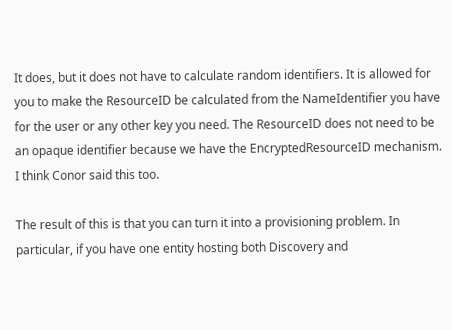It does, but it does not have to calculate random identifiers. It is allowed for you to make the ResourceID be calculated from the NameIdentifier you have for the user or any other key you need. The ResourceID does not need to be an opaque identifier because we have the EncryptedResourceID mechanism. I think Conor said this too.

The result of this is that you can turn it into a provisioning problem. In particular, if you have one entity hosting both Discovery and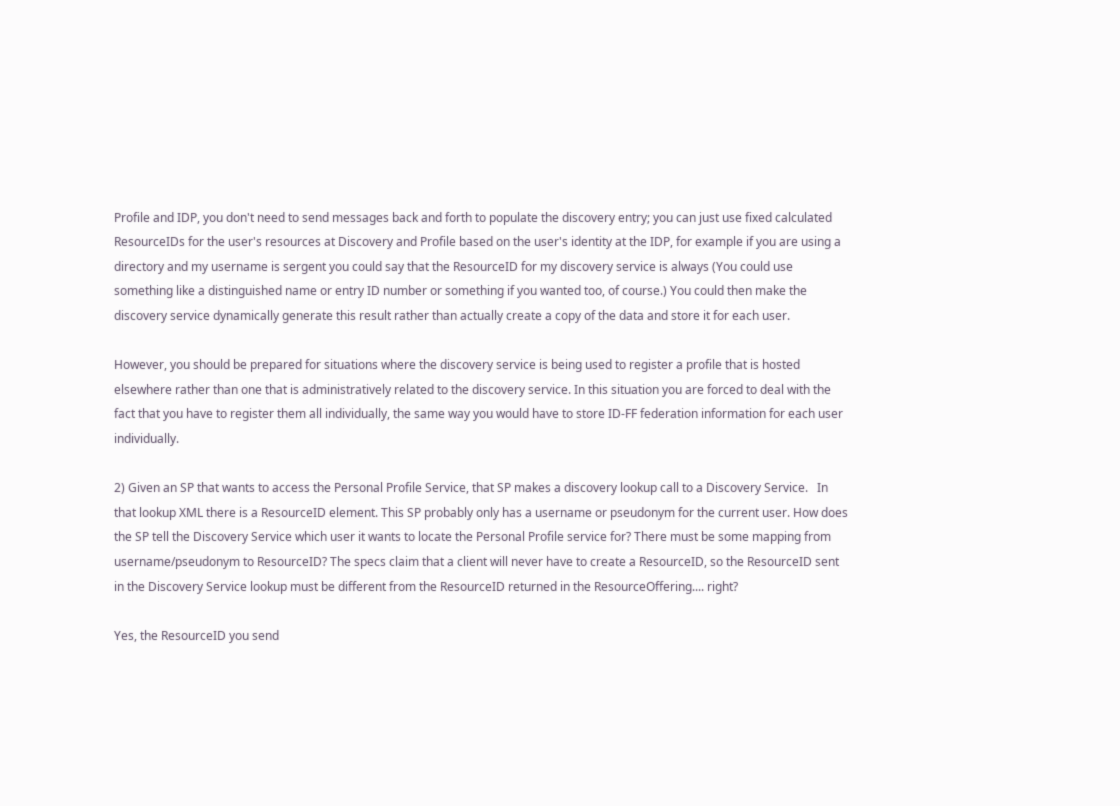Profile and IDP, you don't need to send messages back and forth to populate the discovery entry; you can just use fixed calculated ResourceIDs for the user's resources at Discovery and Profile based on the user's identity at the IDP, for example if you are using a directory and my username is sergent you could say that the ResourceID for my discovery service is always (You could use something like a distinguished name or entry ID number or something if you wanted too, of course.) You could then make the discovery service dynamically generate this result rather than actually create a copy of the data and store it for each user.

However, you should be prepared for situations where the discovery service is being used to register a profile that is hosted elsewhere rather than one that is administratively related to the discovery service. In this situation you are forced to deal with the fact that you have to register them all individually, the same way you would have to store ID-FF federation information for each user individually.

2) Given an SP that wants to access the Personal Profile Service, that SP makes a discovery lookup call to a Discovery Service.   In that lookup XML there is a ResourceID element. This SP probably only has a username or pseudonym for the current user. How does the SP tell the Discovery Service which user it wants to locate the Personal Profile service for? There must be some mapping from username/pseudonym to ResourceID? The specs claim that a client will never have to create a ResourceID, so the ResourceID sent in the Discovery Service lookup must be different from the ResourceID returned in the ResourceOffering.... right?

Yes, the ResourceID you send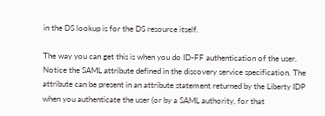in the DS lookup is for the DS resource itself.

The way you can get this is when you do ID-FF authentication of the user. Notice the SAML attribute defined in the discovery service specification. The attribute can be present in an attribute statement returned by the Liberty IDP when you authenticate the user (or by a SAML authority, for that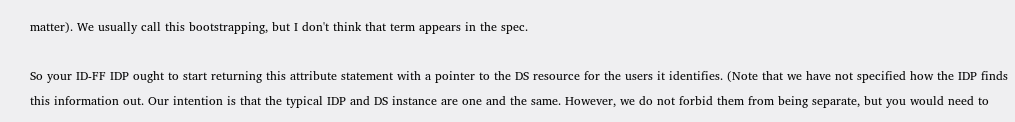matter). We usually call this bootstrapping, but I don't think that term appears in the spec.

So your ID-FF IDP ought to start returning this attribute statement with a pointer to the DS resource for the users it identifies. (Note that we have not specified how the IDP finds this information out. Our intention is that the typical IDP and DS instance are one and the same. However, we do not forbid them from being separate, but you would need to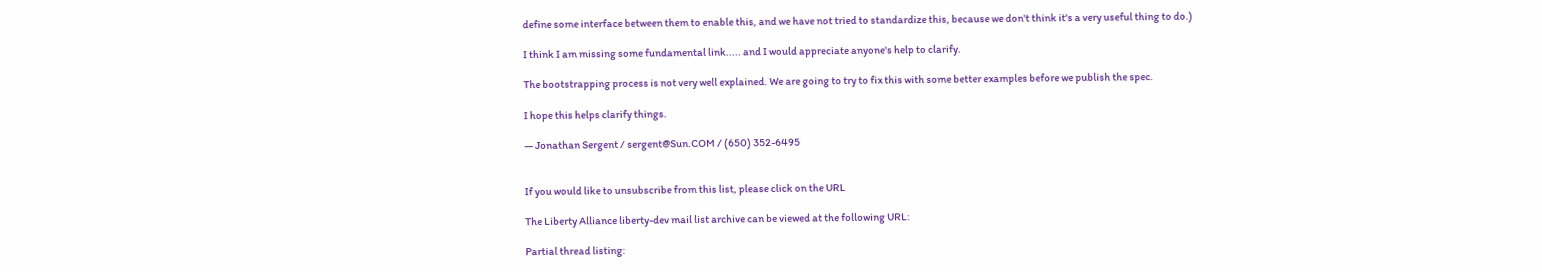define some interface between them to enable this, and we have not tried to standardize this, because we don't think it's a very useful thing to do.)

I think I am missing some fundamental link..... and I would appreciate anyone's help to clarify.

The bootstrapping process is not very well explained. We are going to try to fix this with some better examples before we publish the spec.

I hope this helps clarify things.

— Jonathan Sergent / sergent@Sun.COM / (650) 352-6495


If you would like to unsubscribe from this list, please click on the URL

The Liberty Alliance liberty-dev mail list archive can be viewed at the following URL:

Partial thread listing: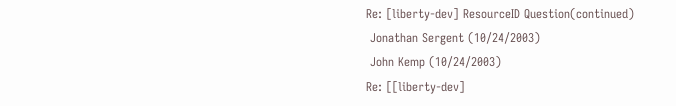Re: [liberty-dev] ResourceID Question(continued)
 Jonathan Sergent (10/24/2003)
 John Kemp (10/24/2003)
Re: [[liberty-dev]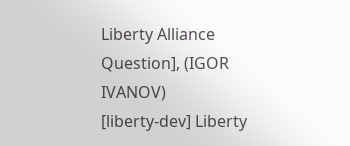Liberty Alliance Question], (IGOR IVANOV)
[liberty-dev] Liberty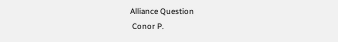Alliance Question
 Conor P.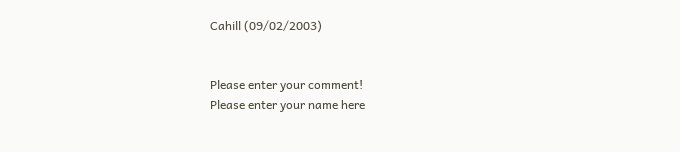Cahill (09/02/2003)


Please enter your comment!
Please enter your name here